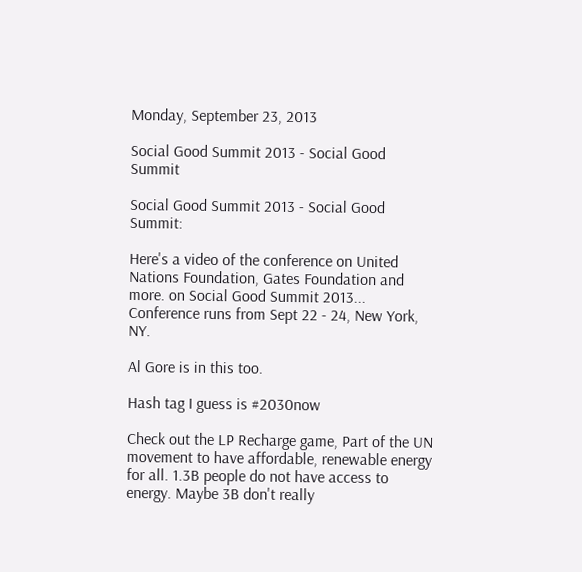Monday, September 23, 2013

Social Good Summit 2013 - Social Good Summit

Social Good Summit 2013 - Social Good Summit:

Here's a video of the conference on United Nations Foundation, Gates Foundation and more. on Social Good Summit 2013... Conference runs from Sept 22 - 24, New York, NY.

Al Gore is in this too.

Hash tag I guess is #2030now

Check out the LP Recharge game, Part of the UN movement to have affordable, renewable energy for all. 1.3B people do not have access to energy. Maybe 3B don't really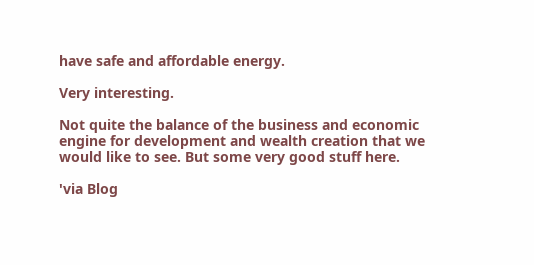have safe and affordable energy.

Very interesting.

Not quite the balance of the business and economic engine for development and wealth creation that we would like to see. But some very good stuff here.

'via Blog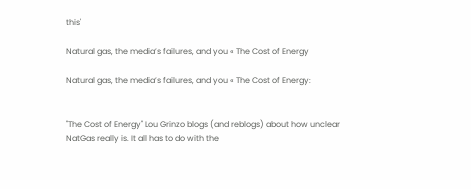this'

Natural gas, the media’s failures, and you « The Cost of Energy

Natural gas, the media’s failures, and you « The Cost of Energy:


"The Cost of Energy" Lou Grinzo blogs (and reblogs) about how unclear NatGas really is. It all has to do with the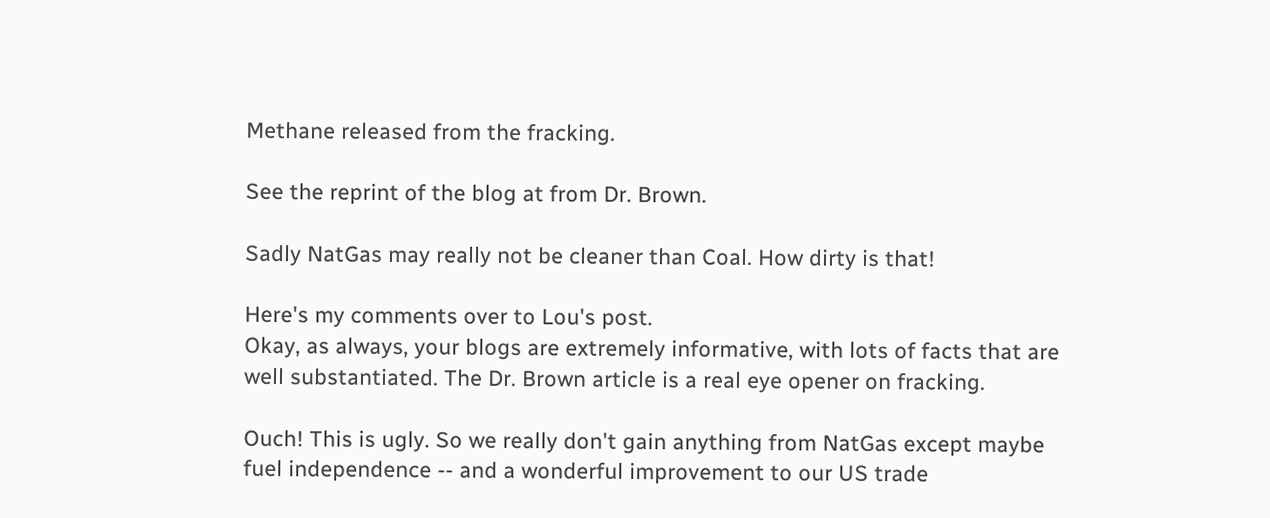Methane released from the fracking.

See the reprint of the blog at from Dr. Brown.

Sadly NatGas may really not be cleaner than Coal. How dirty is that!

Here's my comments over to Lou's post.
Okay, as always, your blogs are extremely informative, with lots of facts that are well substantiated. The Dr. Brown article is a real eye opener on fracking.

Ouch! This is ugly. So we really don't gain anything from NatGas except maybe fuel independence -- and a wonderful improvement to our US trade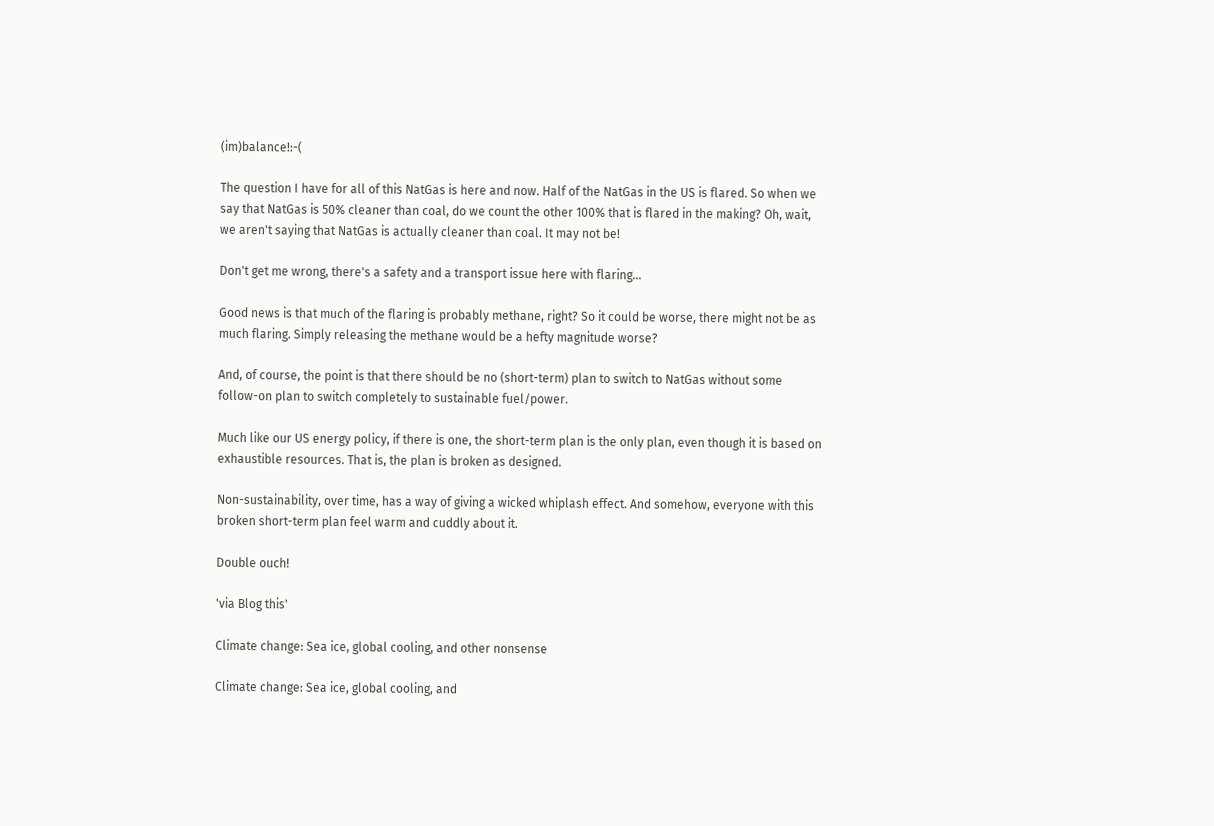(im)balance!:-(

The question I have for all of this NatGas is here and now. Half of the NatGas in the US is flared. So when we say that NatGas is 50% cleaner than coal, do we count the other 100% that is flared in the making? Oh, wait, we aren't saying that NatGas is actually cleaner than coal. It may not be!

Don't get me wrong, there's a safety and a transport issue here with flaring...

Good news is that much of the flaring is probably methane, right? So it could be worse, there might not be as much flaring. Simply releasing the methane would be a hefty magnitude worse?

And, of course, the point is that there should be no (short-term) plan to switch to NatGas without some follow-on plan to switch completely to sustainable fuel/power.

Much like our US energy policy, if there is one, the short-term plan is the only plan, even though it is based on exhaustible resources. That is, the plan is broken as designed.

Non-sustainability, over time, has a way of giving a wicked whiplash effect. And somehow, everyone with this broken short-term plan feel warm and cuddly about it.

Double ouch!

'via Blog this'

Climate change: Sea ice, global cooling, and other nonsense

Climate change: Sea ice, global cooling, and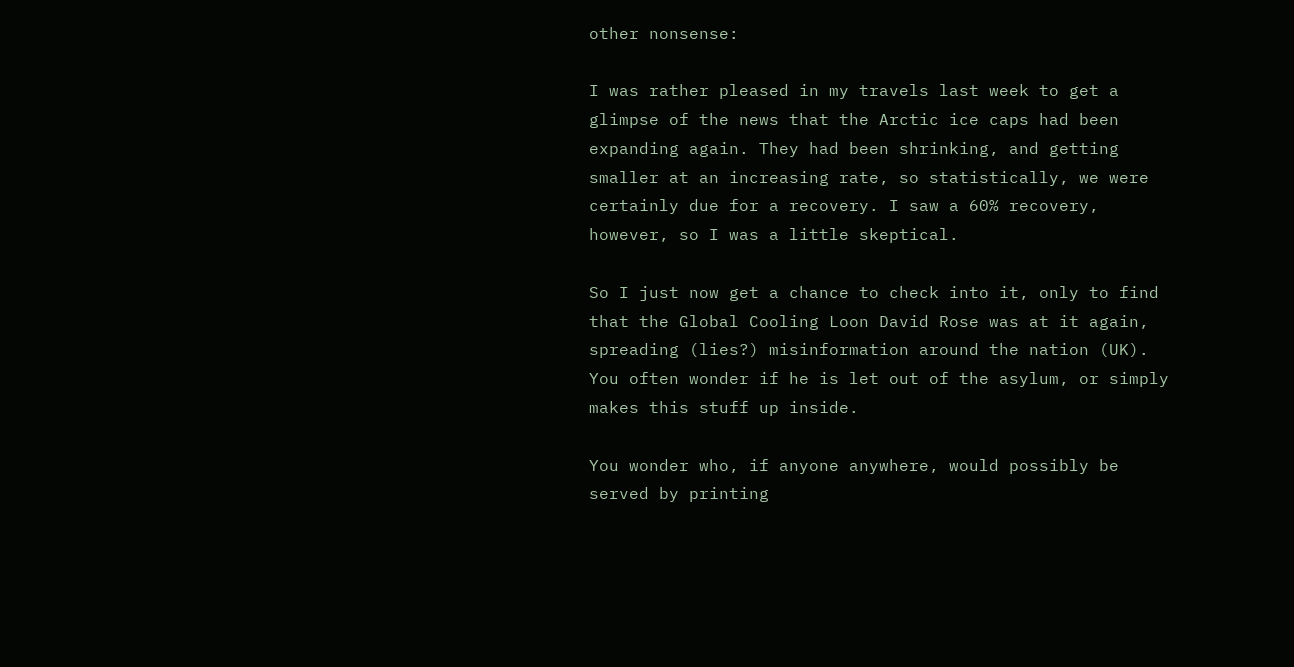other nonsense:

I was rather pleased in my travels last week to get a glimpse of the news that the Arctic ice caps had been expanding again. They had been shrinking, and getting smaller at an increasing rate, so statistically, we were certainly due for a recovery. I saw a 60% recovery, however, so I was a little skeptical.

So I just now get a chance to check into it, only to find that the Global Cooling Loon David Rose was at it again, spreading (lies?) misinformation around the nation (UK). You often wonder if he is let out of the asylum, or simply makes this stuff up inside.

You wonder who, if anyone anywhere, would possibly be served by printing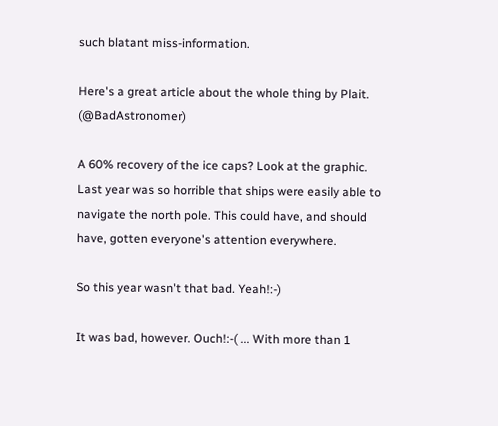such blatant miss-information.

Here's a great article about the whole thing by Plait. (@BadAstronomer)

A 60% recovery of the ice caps? Look at the graphic. Last year was so horrible that ships were easily able to navigate the north pole. This could have, and should have, gotten everyone's attention everywhere.

So this year wasn't that bad. Yeah!:-)

It was bad, however. Ouch!:-( ... With more than 1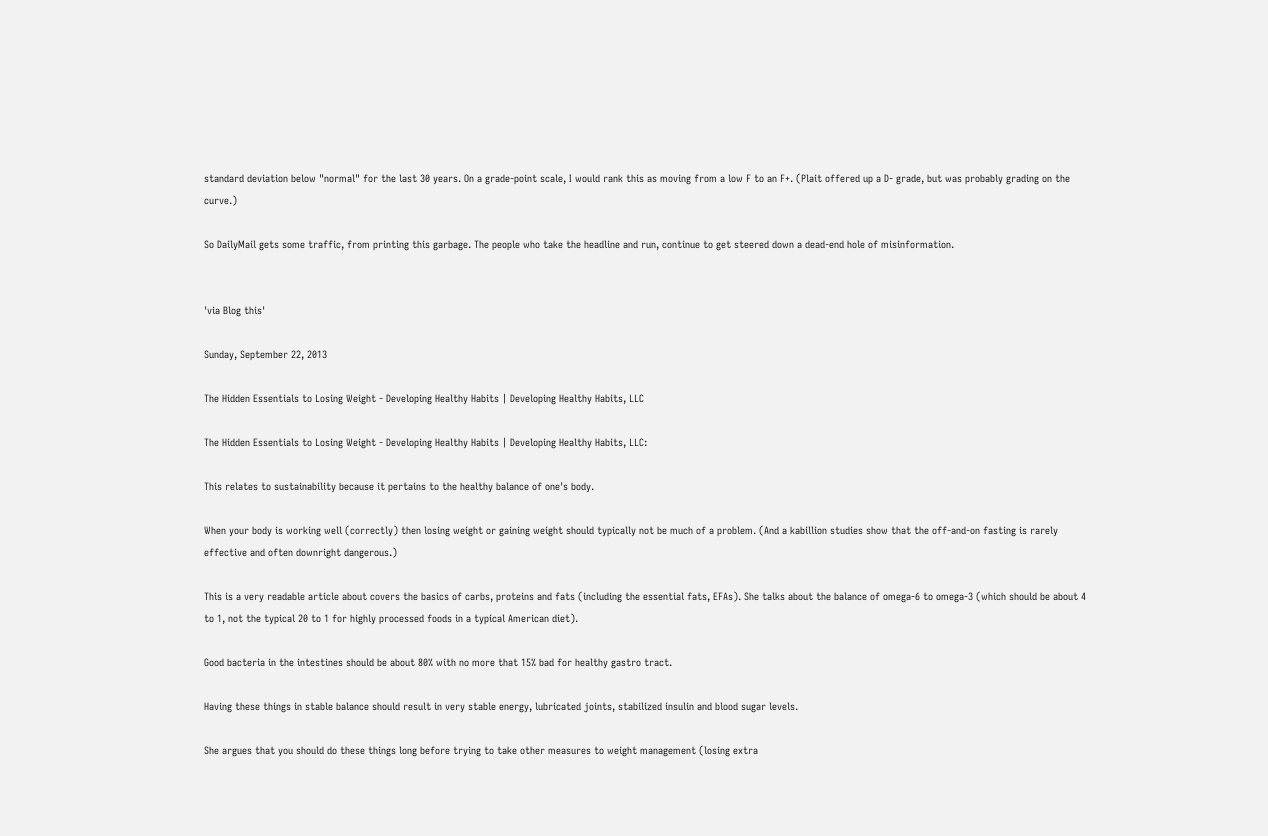standard deviation below "normal" for the last 30 years. On a grade-point scale, I would rank this as moving from a low F to an F+. (Plait offered up a D- grade, but was probably grading on the curve.)

So DailyMail gets some traffic, from printing this garbage. The people who take the headline and run, continue to get steered down a dead-end hole of misinformation.


'via Blog this'

Sunday, September 22, 2013

The Hidden Essentials to Losing Weight - Developing Healthy Habits | Developing Healthy Habits, LLC

The Hidden Essentials to Losing Weight - Developing Healthy Habits | Developing Healthy Habits, LLC:

This relates to sustainability because it pertains to the healthy balance of one's body.

When your body is working well (correctly) then losing weight or gaining weight should typically not be much of a problem. (And a kabillion studies show that the off-and-on fasting is rarely effective and often downright dangerous.)

This is a very readable article about covers the basics of carbs, proteins and fats (including the essential fats, EFAs). She talks about the balance of omega-6 to omega-3 (which should be about 4 to 1, not the typical 20 to 1 for highly processed foods in a typical American diet).

Good bacteria in the intestines should be about 80% with no more that 15% bad for healthy gastro tract.

Having these things in stable balance should result in very stable energy, lubricated joints, stabilized insulin and blood sugar levels.

She argues that you should do these things long before trying to take other measures to weight management (losing extra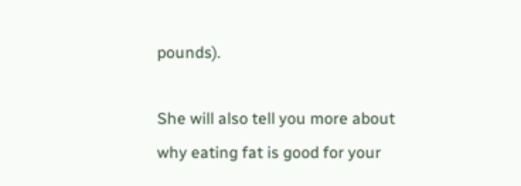pounds).

She will also tell you more about why eating fat is good for your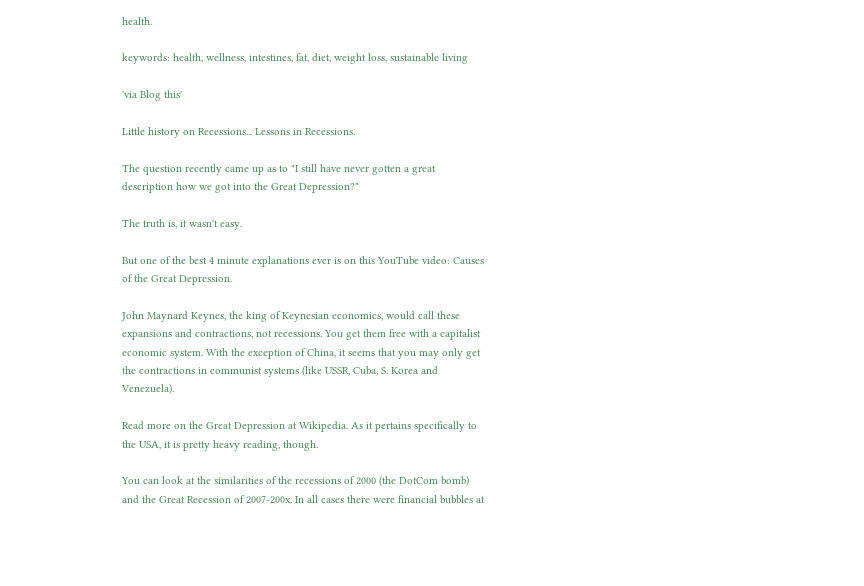health.

keywords: health, wellness, intestines, fat, diet, weight loss, sustainable living

'via Blog this'

Little history on Recessions... Lessons in Recessions.

The question recently came up as to "I still have never gotten a great description how we got into the Great Depression?"

The truth is, it wasn't easy.

But one of the best 4 minute explanations ever is on this YouTube video: Causes of the Great Depression.

John Maynard Keynes, the king of Keynesian economics, would call these expansions and contractions, not recessions. You get them free with a capitalist economic system. With the exception of China, it seems that you may only get the contractions in communist systems (like USSR, Cuba, S. Korea and Venezuela).

Read more on the Great Depression at Wikipedia. As it pertains specifically to the USA, it is pretty heavy reading, though.

You can look at the similarities of the recessions of 2000 (the DotCom bomb) and the Great Recession of 2007-200x. In all cases there were financial bubbles at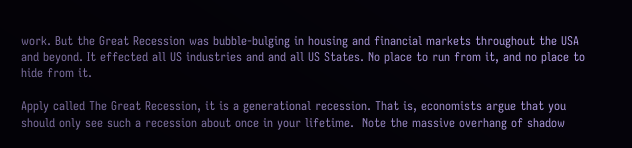work. But the Great Recession was bubble-bulging in housing and financial markets throughout the USA and beyond. It effected all US industries and and all US States. No place to run from it, and no place to hide from it.

Apply called The Great Recession, it is a generational recession. That is, economists argue that you should only see such a recession about once in your lifetime.  Note the massive overhang of shadow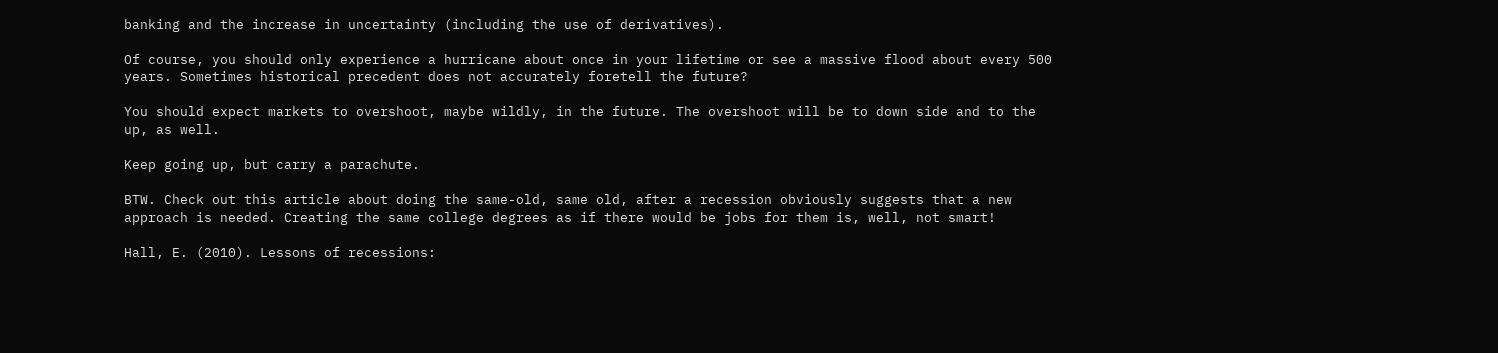banking and the increase in uncertainty (including the use of derivatives).

Of course, you should only experience a hurricane about once in your lifetime or see a massive flood about every 500 years. Sometimes historical precedent does not accurately foretell the future?

You should expect markets to overshoot, maybe wildly, in the future. The overshoot will be to down side and to the up, as well.

Keep going up, but carry a parachute.

BTW. Check out this article about doing the same-old, same old, after a recession obviously suggests that a new approach is needed. Creating the same college degrees as if there would be jobs for them is, well, not smart!

Hall, E. (2010). Lessons of recessions: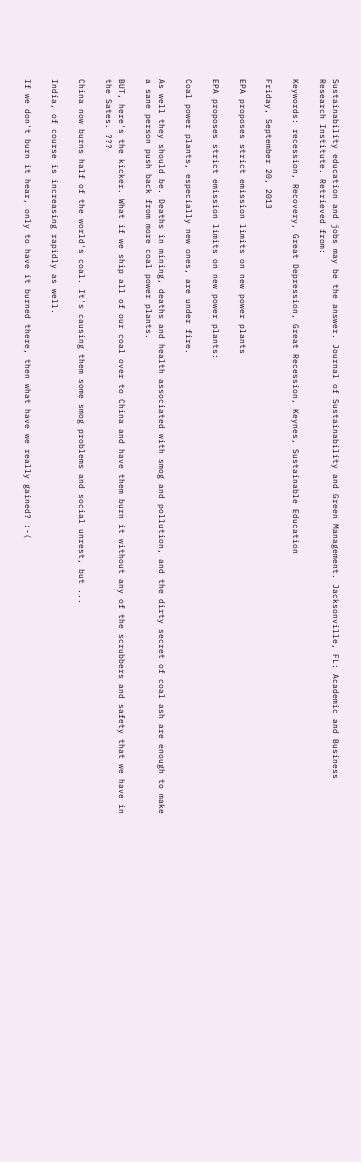Sustainability education and jobs may be the answer. Journal of Sustainability and Green Management. Jacksonville, FL: Academic and Business Research Institute. Retrieved from:

Keywords: recession, Recovery, Great Depression, Great Recession, Keynes, Sustainable Education

Friday, September 20, 2013

EPA proposes strict emission limits on new power plants

EPA proposes strict emission limits on new power plants:

Coal power plants, especially new ones, are under fire.

As well they should be. Deaths in mining, deaths and health associated with smog and pollution, and the dirty secret of coal ash are enough to make a sane person push back from more coal power plants.

BUT, here's the kicker. What if we ship all of our coal over to China and have them burn it without any of the scrubbers and safety that we have in the Sates. ???

China now burns half of the world's coal. It's causing them some smog problems and social unrest, but ...

India, of course is increasing rapidly as well.

If we don't burn it hear, only to have it burned there, then what have we really gained? :-(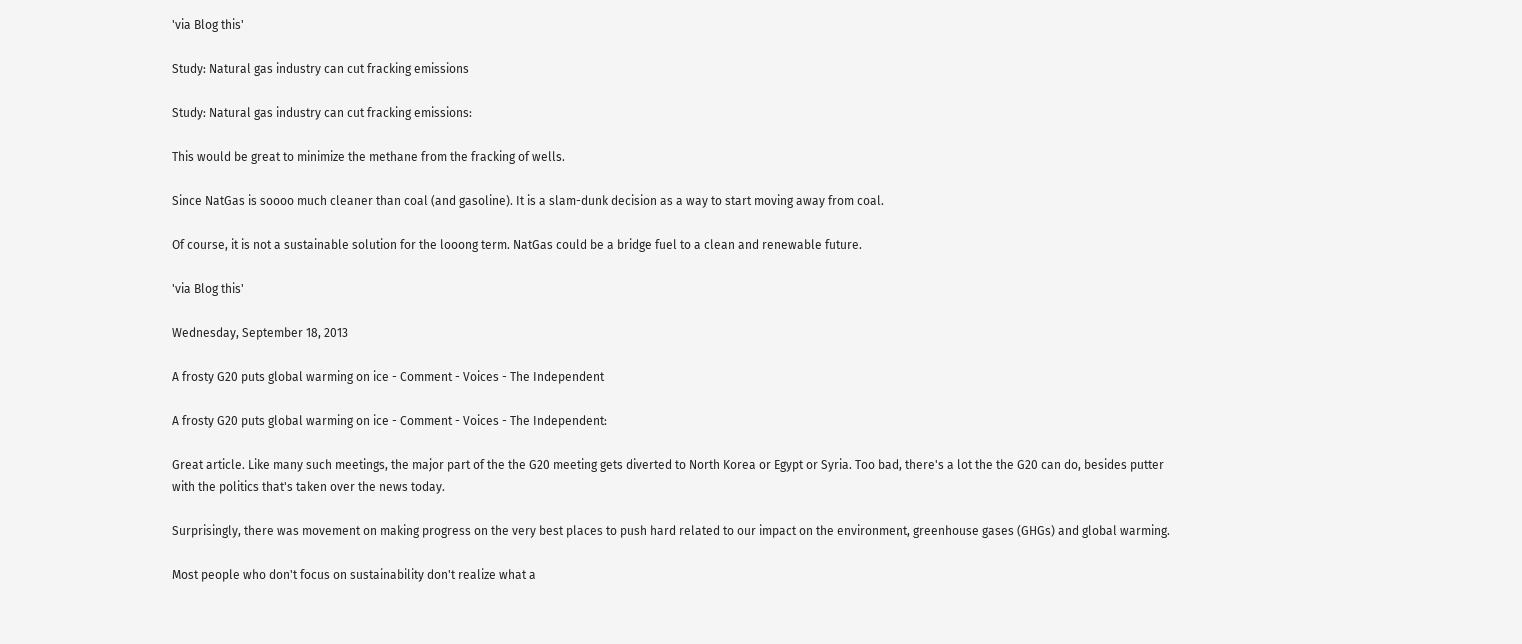'via Blog this'

Study: Natural gas industry can cut fracking emissions

Study: Natural gas industry can cut fracking emissions:

This would be great to minimize the methane from the fracking of wells.

Since NatGas is soooo much cleaner than coal (and gasoline). It is a slam-dunk decision as a way to start moving away from coal.

Of course, it is not a sustainable solution for the looong term. NatGas could be a bridge fuel to a clean and renewable future.

'via Blog this'

Wednesday, September 18, 2013

A frosty G20 puts global warming on ice - Comment - Voices - The Independent

A frosty G20 puts global warming on ice - Comment - Voices - The Independent:

Great article. Like many such meetings, the major part of the the G20 meeting gets diverted to North Korea or Egypt or Syria. Too bad, there's a lot the the G20 can do, besides putter with the politics that's taken over the news today.

Surprisingly, there was movement on making progress on the very best places to push hard related to our impact on the environment, greenhouse gases (GHGs) and global warming.

Most people who don't focus on sustainability don't realize what a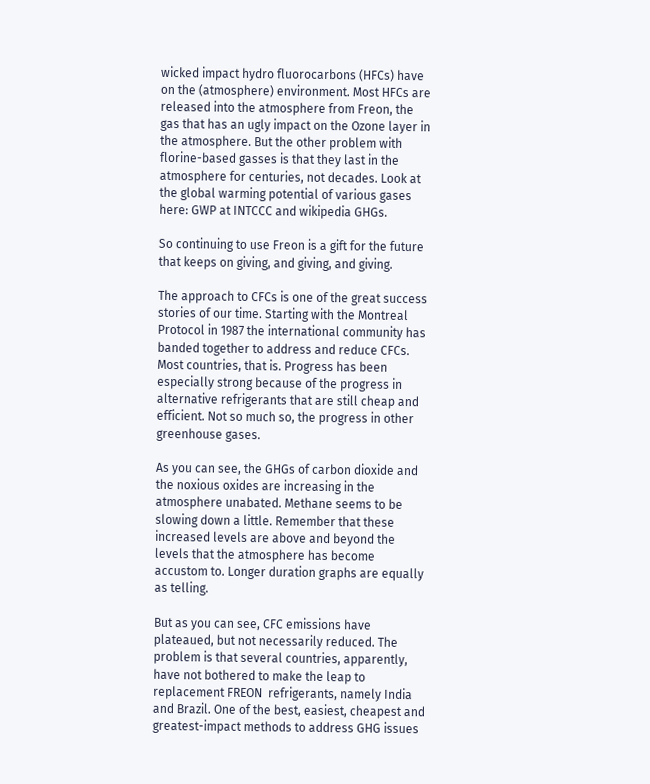wicked impact hydro fluorocarbons (HFCs) have on the (atmosphere) environment. Most HFCs are released into the atmosphere from Freon, the gas that has an ugly impact on the Ozone layer in the atmosphere. But the other problem with florine-based gasses is that they last in the atmosphere for centuries, not decades. Look at the global warming potential of various gases here: GWP at INTCCC and wikipedia GHGs.

So continuing to use Freon is a gift for the future that keeps on giving, and giving, and giving.

The approach to CFCs is one of the great success stories of our time. Starting with the Montreal Protocol in 1987 the international community has banded together to address and reduce CFCs. Most countries, that is. Progress has been especially strong because of the progress in alternative refrigerants that are still cheap and efficient. Not so much so, the progress in other greenhouse gases.

As you can see, the GHGs of carbon dioxide and the noxious oxides are increasing in the atmosphere unabated. Methane seems to be slowing down a little. Remember that these increased levels are above and beyond the levels that the atmosphere has become accustom to. Longer duration graphs are equally as telling.

But as you can see, CFC emissions have plateaued, but not necessarily reduced. The problem is that several countries, apparently, have not bothered to make the leap to replacement FREON  refrigerants, namely India and Brazil. One of the best, easiest, cheapest and greatest-impact methods to address GHG issues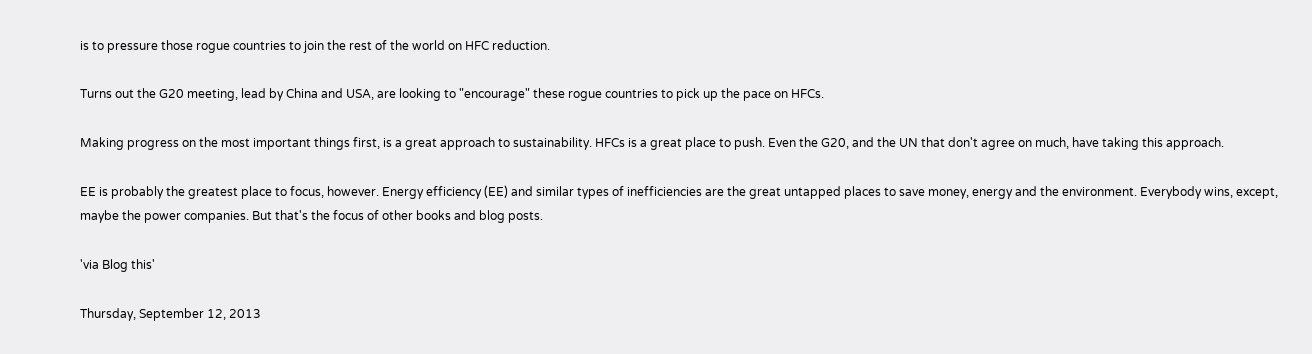is to pressure those rogue countries to join the rest of the world on HFC reduction.

Turns out the G20 meeting, lead by China and USA, are looking to "encourage" these rogue countries to pick up the pace on HFCs.

Making progress on the most important things first, is a great approach to sustainability. HFCs is a great place to push. Even the G20, and the UN that don't agree on much, have taking this approach.

EE is probably the greatest place to focus, however. Energy efficiency (EE) and similar types of inefficiencies are the great untapped places to save money, energy and the environment. Everybody wins, except, maybe the power companies. But that's the focus of other books and blog posts.

'via Blog this'

Thursday, September 12, 2013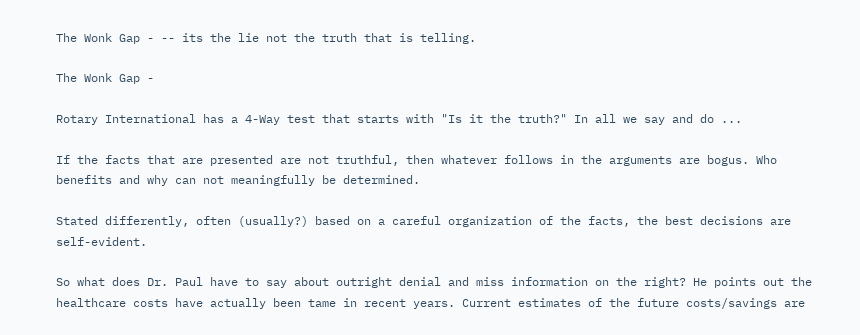The Wonk Gap - -- its the lie not the truth that is telling.

The Wonk Gap -

Rotary International has a 4-Way test that starts with "Is it the truth?" In all we say and do ...

If the facts that are presented are not truthful, then whatever follows in the arguments are bogus. Who benefits and why can not meaningfully be determined.

Stated differently, often (usually?) based on a careful organization of the facts, the best decisions are self-evident.

So what does Dr. Paul have to say about outright denial and miss information on the right? He points out the healthcare costs have actually been tame in recent years. Current estimates of the future costs/savings are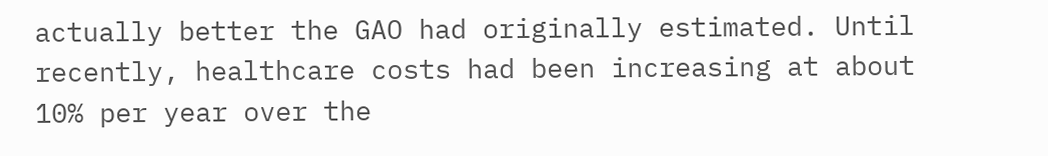actually better the GAO had originally estimated. Until recently, healthcare costs had been increasing at about 10% per year over the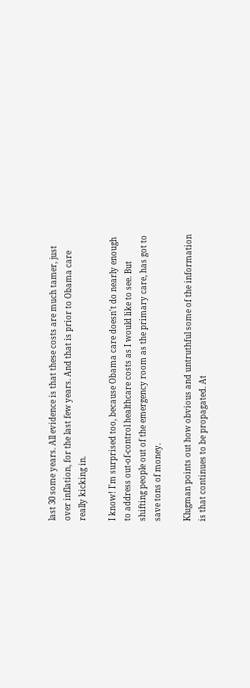last 30 some years. All evidence is that these costs are much tamer, just over inflation, for the last few years. And that is prior to Obama care really kicking in.

I know! I'm surprised too, because Obama care doesn't do nearly enough to address out-of-control healthcare costs as I would like to see. But shifting people out of the emergency room as the primary care, has got to save tons of money.

Klugman points out how obvious and untruthful some of the information is that continues to be propagated. At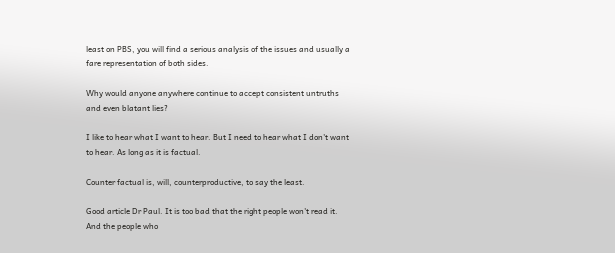least on PBS, you will find a serious analysis of the issues and usually a fare representation of both sides.

Why would anyone anywhere continue to accept consistent untruths and even blatant lies?

I like to hear what I want to hear. But I need to hear what I don't want to hear. As long as it is factual.

Counter factual is, will, counterproductive, to say the least.

Good article Dr Paul. It is too bad that the right people won't read it. And the people who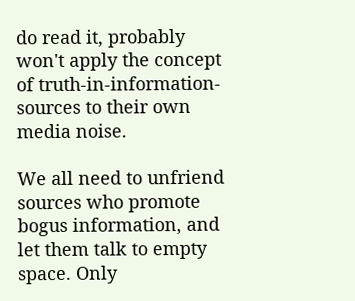do read it, probably won't apply the concept of truth-in-information-sources to their own media noise.

We all need to unfriend sources who promote bogus information, and let them talk to empty space. Only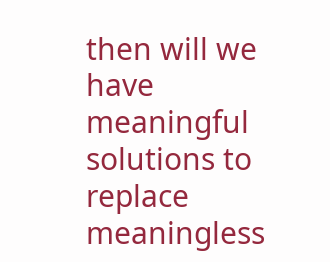then will we have meaningful solutions to replace meaningless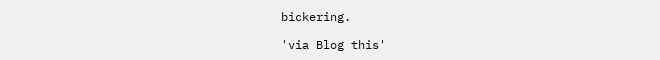bickering.

'via Blog this'